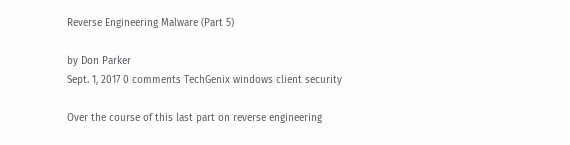Reverse Engineering Malware (Part 5)

by Don Parker
Sept. 1, 2017 0 comments TechGenix windows client security

Over the course of this last part on reverse engineering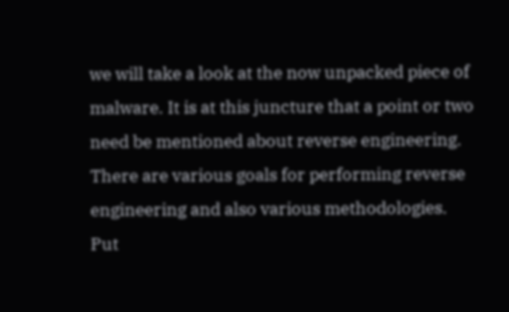we will take a look at the now unpacked piece of malware. It is at this juncture that a point or two need be mentioned about reverse engineering. There are various goals for performing reverse engineering and also various methodologies. Put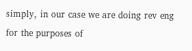simply, in our case we are doing rev eng for the purposes of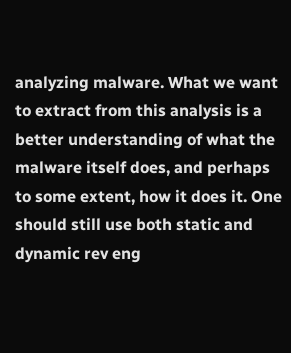analyzing malware. What we want to extract from this analysis is a better understanding of what the malware itself does, and perhaps to some extent, how it does it. One should still use both static and dynamic rev eng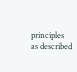principles as described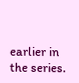earlier in the series.